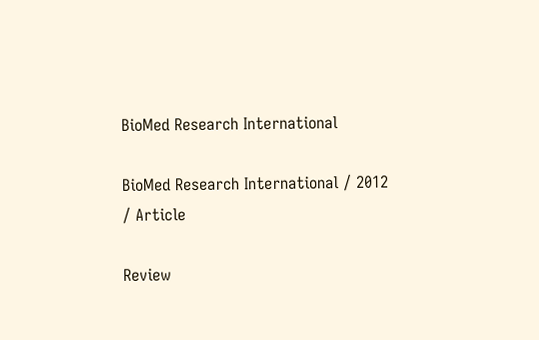BioMed Research International

BioMed Research International / 2012 / Article

Review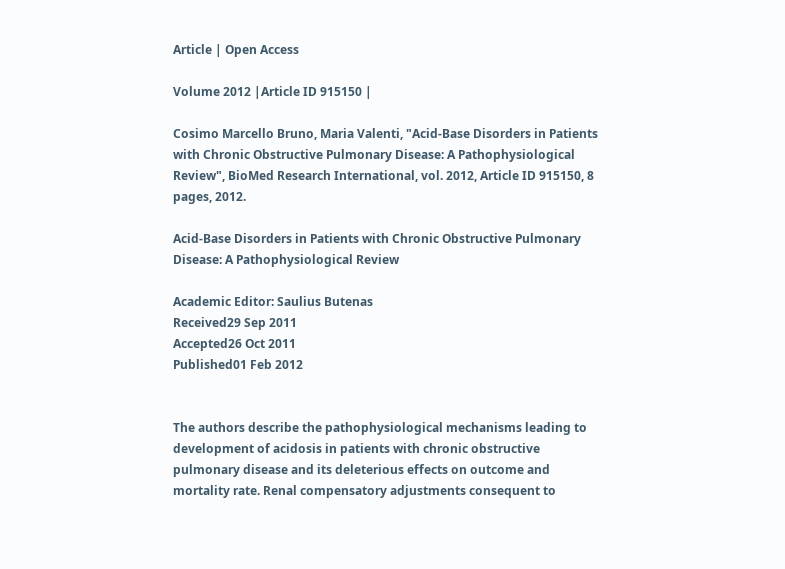Article | Open Access

Volume 2012 |Article ID 915150 |

Cosimo Marcello Bruno, Maria Valenti, "Acid-Base Disorders in Patients with Chronic Obstructive Pulmonary Disease: A Pathophysiological Review", BioMed Research International, vol. 2012, Article ID 915150, 8 pages, 2012.

Acid-Base Disorders in Patients with Chronic Obstructive Pulmonary Disease: A Pathophysiological Review

Academic Editor: Saulius Butenas
Received29 Sep 2011
Accepted26 Oct 2011
Published01 Feb 2012


The authors describe the pathophysiological mechanisms leading to development of acidosis in patients with chronic obstructive pulmonary disease and its deleterious effects on outcome and mortality rate. Renal compensatory adjustments consequent to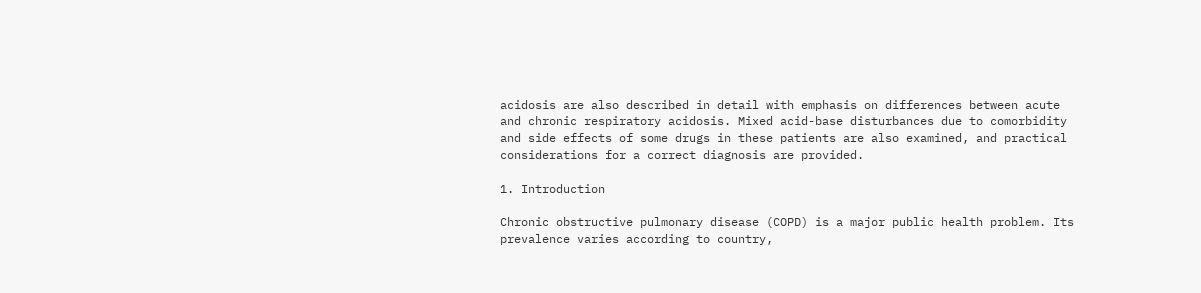acidosis are also described in detail with emphasis on differences between acute and chronic respiratory acidosis. Mixed acid-base disturbances due to comorbidity and side effects of some drugs in these patients are also examined, and practical considerations for a correct diagnosis are provided.

1. Introduction

Chronic obstructive pulmonary disease (COPD) is a major public health problem. Its prevalence varies according to country,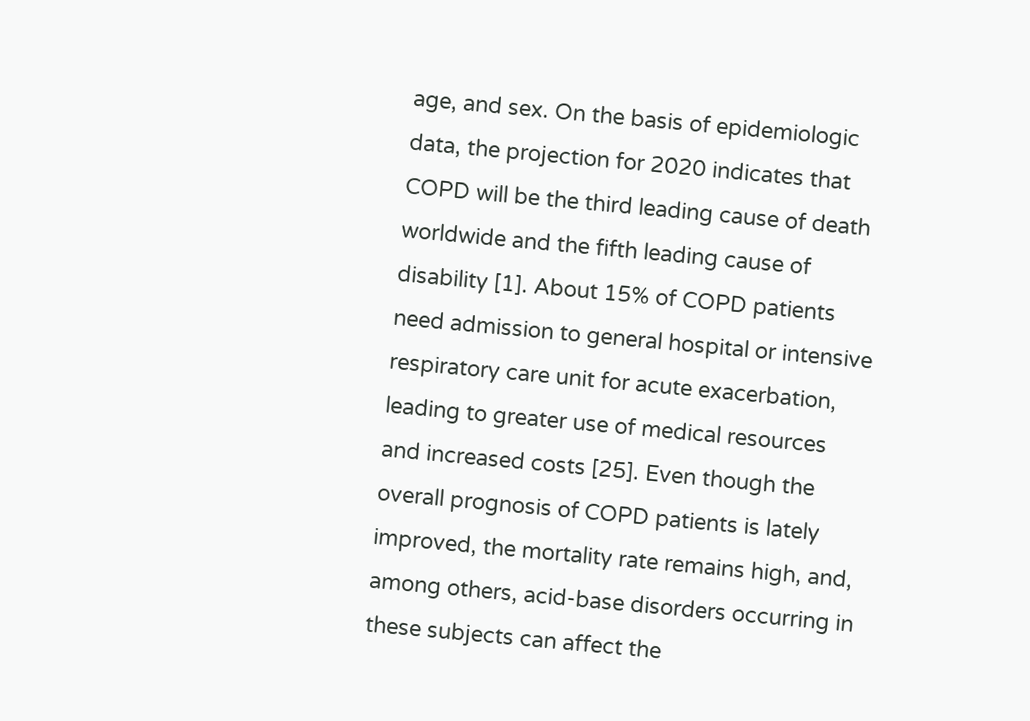age, and sex. On the basis of epidemiologic data, the projection for 2020 indicates that COPD will be the third leading cause of death worldwide and the fifth leading cause of disability [1]. About 15% of COPD patients need admission to general hospital or intensive respiratory care unit for acute exacerbation, leading to greater use of medical resources and increased costs [25]. Even though the overall prognosis of COPD patients is lately improved, the mortality rate remains high, and, among others, acid-base disorders occurring in these subjects can affect the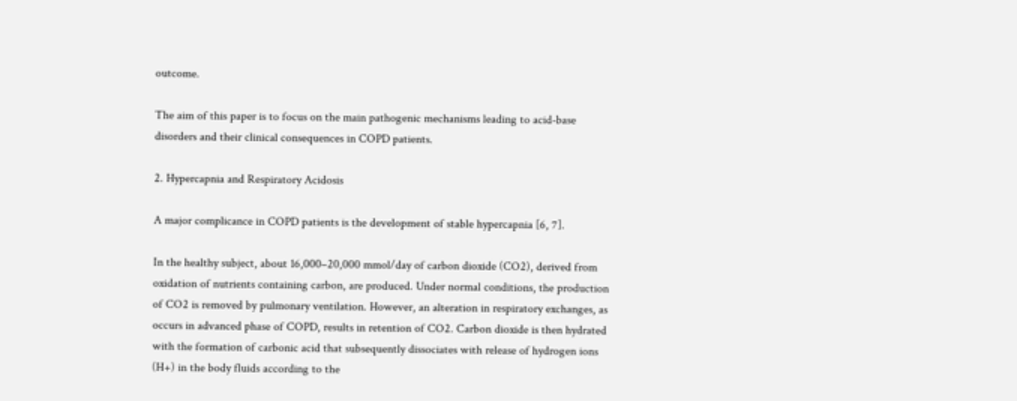outcome.

The aim of this paper is to focus on the main pathogenic mechanisms leading to acid-base disorders and their clinical consequences in COPD patients.

2. Hypercapnia and Respiratory Acidosis

A major complicance in COPD patients is the development of stable hypercapnia [6, 7].

In the healthy subject, about 16,000–20,000 mmol/day of carbon dioxide (CO2), derived from oxidation of nutrients containing carbon, are produced. Under normal conditions, the production of CO2 is removed by pulmonary ventilation. However, an alteration in respiratory exchanges, as occurs in advanced phase of COPD, results in retention of CO2. Carbon dioxide is then hydrated with the formation of carbonic acid that subsequently dissociates with release of hydrogen ions (H+) in the body fluids according to the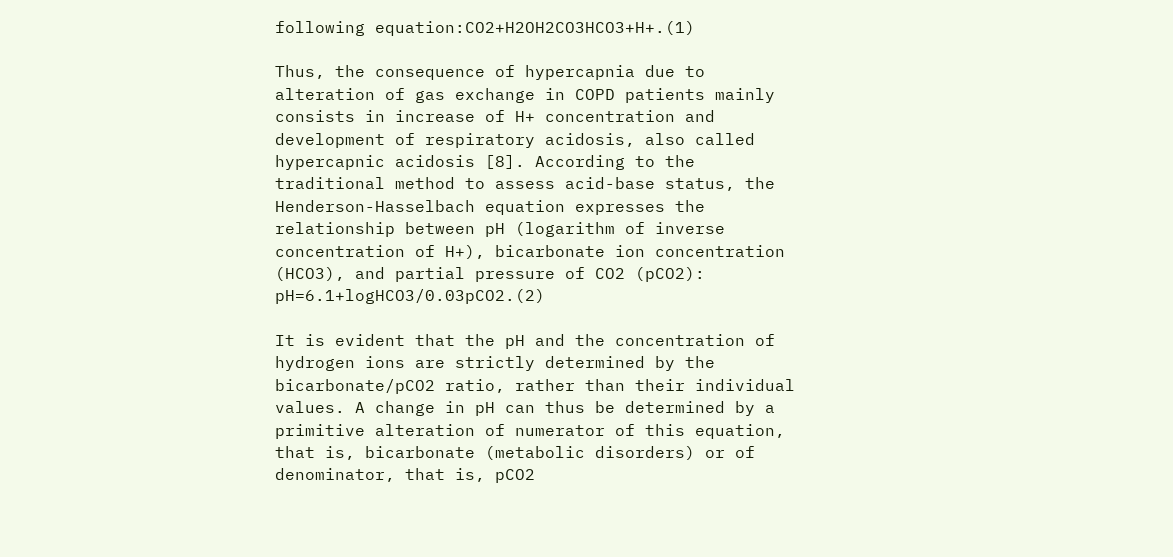following equation:CO2+H2OH2CO3HCO3+H+.(1)

Thus, the consequence of hypercapnia due to alteration of gas exchange in COPD patients mainly consists in increase of H+ concentration and development of respiratory acidosis, also called hypercapnic acidosis [8]. According to the traditional method to assess acid-base status, the Henderson-Hasselbach equation expresses the relationship between pH (logarithm of inverse concentration of H+), bicarbonate ion concentration (HCO3), and partial pressure of CO2 (pCO2): pH=6.1+logHCO3/0.03pCO2.(2)

It is evident that the pH and the concentration of hydrogen ions are strictly determined by the bicarbonate/pCO2 ratio, rather than their individual values. A change in pH can thus be determined by a primitive alteration of numerator of this equation, that is, bicarbonate (metabolic disorders) or of denominator, that is, pCO2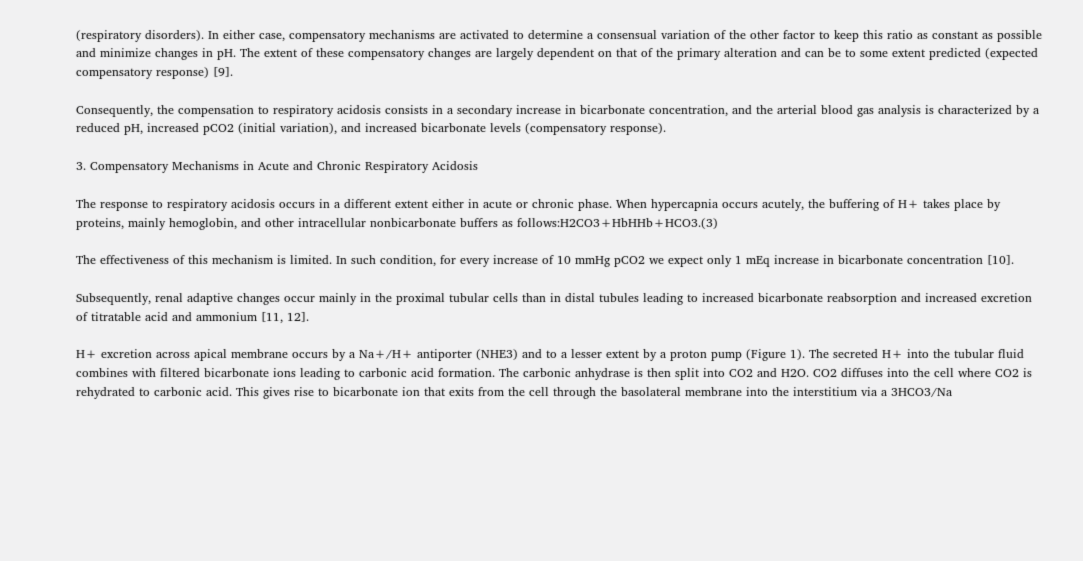(respiratory disorders). In either case, compensatory mechanisms are activated to determine a consensual variation of the other factor to keep this ratio as constant as possible and minimize changes in pH. The extent of these compensatory changes are largely dependent on that of the primary alteration and can be to some extent predicted (expected compensatory response) [9].

Consequently, the compensation to respiratory acidosis consists in a secondary increase in bicarbonate concentration, and the arterial blood gas analysis is characterized by a reduced pH, increased pCO2 (initial variation), and increased bicarbonate levels (compensatory response).

3. Compensatory Mechanisms in Acute and Chronic Respiratory Acidosis

The response to respiratory acidosis occurs in a different extent either in acute or chronic phase. When hypercapnia occurs acutely, the buffering of H+ takes place by proteins, mainly hemoglobin, and other intracellular nonbicarbonate buffers as follows:H2CO3+HbHHb+HCO3.(3)

The effectiveness of this mechanism is limited. In such condition, for every increase of 10 mmHg pCO2 we expect only 1 mEq increase in bicarbonate concentration [10].

Subsequently, renal adaptive changes occur mainly in the proximal tubular cells than in distal tubules leading to increased bicarbonate reabsorption and increased excretion of titratable acid and ammonium [11, 12].

H+ excretion across apical membrane occurs by a Na+/H+ antiporter (NHE3) and to a lesser extent by a proton pump (Figure 1). The secreted H+ into the tubular fluid combines with filtered bicarbonate ions leading to carbonic acid formation. The carbonic anhydrase is then split into CO2 and H2O. CO2 diffuses into the cell where CO2 is rehydrated to carbonic acid. This gives rise to bicarbonate ion that exits from the cell through the basolateral membrane into the interstitium via a 3HCO3/Na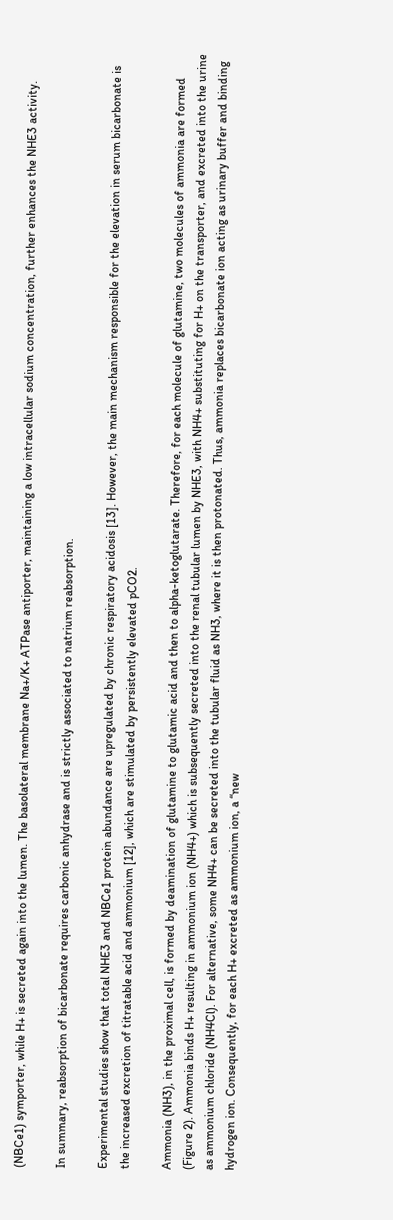(NBCe1) symporter, while H+ is secreted again into the lumen. The basolateral membrane Na+/K+ ATPase antiporter, maintaining a low intracellular sodium concentration, further enhances the NHE3 activity.

In summary, reabsorption of bicarbonate requires carbonic anhydrase and is strictly associated to natrium reabsorption.

Experimental studies show that total NHE3 and NBCe1 protein abundance are upregulated by chronic respiratory acidosis [13]. However, the main mechanism responsible for the elevation in serum bicarbonate is the increased excretion of titratable acid and ammonium [12], which are stimulated by persistently elevated pCO2.

Ammonia (NH3), in the proximal cell, is formed by deamination of glutamine to glutamic acid and then to alpha-ketoglutarate. Therefore, for each molecule of glutamine, two molecules of ammonia are formed (Figure 2). Ammonia binds H+ resulting in ammonium ion (NH4+) which is subsequently secreted into the renal tubular lumen by NHE3, with NH4+ substituting for H+ on the transporter, and excreted into the urine as ammonium chloride (NH4Cl). For alternative, some NH4+ can be secreted into the tubular fluid as NH3, where it is then protonated. Thus, ammonia replaces bicarbonate ion acting as urinary buffer and binding hydrogen ion. Consequently, for each H+ excreted as ammonium ion, a “new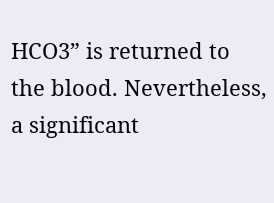HCO3” is returned to the blood. Nevertheless, a significant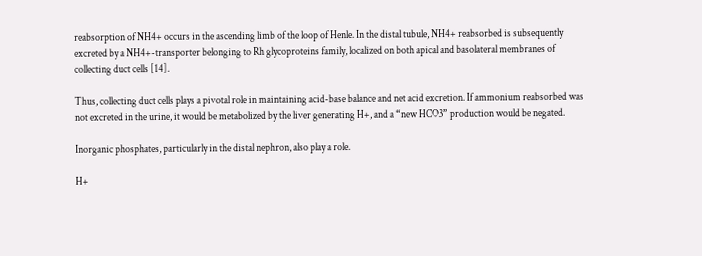reabsorption of NH4+ occurs in the ascending limb of the loop of Henle. In the distal tubule, NH4+ reabsorbed is subsequently excreted by a NH4+-transporter belonging to Rh glycoproteins family, localized on both apical and basolateral membranes of collecting duct cells [14].

Thus, collecting duct cells plays a pivotal role in maintaining acid-base balance and net acid excretion. If ammonium reabsorbed was not excreted in the urine, it would be metabolized by the liver generating H+, and a “new HCO3” production would be negated.

Inorganic phosphates, particularly in the distal nephron, also play a role.

H+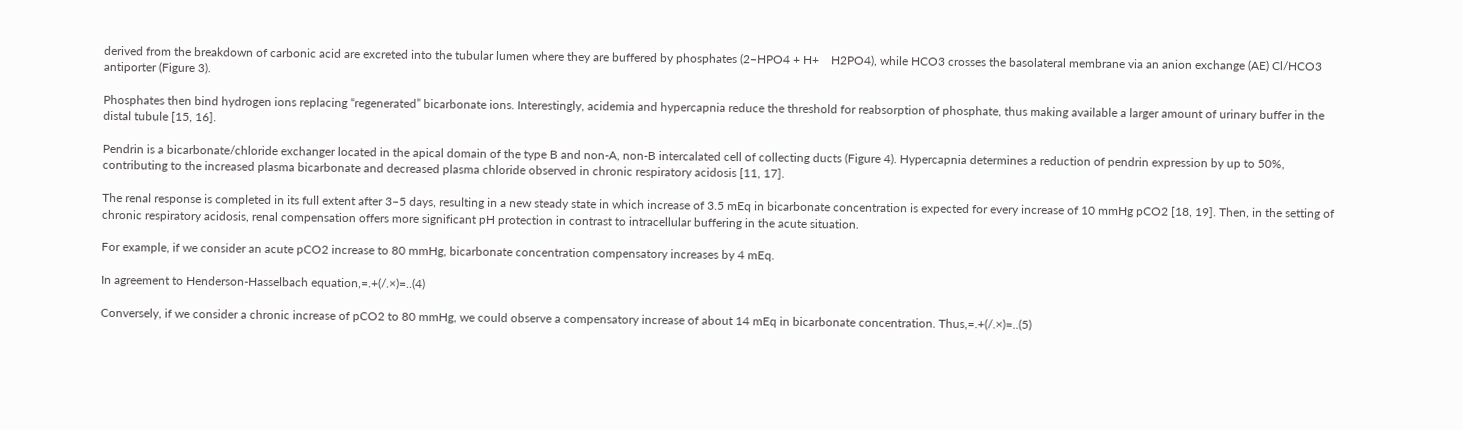derived from the breakdown of carbonic acid are excreted into the tubular lumen where they are buffered by phosphates (2−HPO4 + H+    H2PO4), while HCO3 crosses the basolateral membrane via an anion exchange (AE) Cl/HCO3 antiporter (Figure 3).

Phosphates then bind hydrogen ions replacing “regenerated” bicarbonate ions. Interestingly, acidemia and hypercapnia reduce the threshold for reabsorption of phosphate, thus making available a larger amount of urinary buffer in the distal tubule [15, 16].

Pendrin is a bicarbonate/chloride exchanger located in the apical domain of the type B and non-A, non-B intercalated cell of collecting ducts (Figure 4). Hypercapnia determines a reduction of pendrin expression by up to 50%, contributing to the increased plasma bicarbonate and decreased plasma chloride observed in chronic respiratory acidosis [11, 17].

The renal response is completed in its full extent after 3–5 days, resulting in a new steady state in which increase of 3.5 mEq in bicarbonate concentration is expected for every increase of 10 mmHg pCO2 [18, 19]. Then, in the setting of chronic respiratory acidosis, renal compensation offers more significant pH protection in contrast to intracellular buffering in the acute situation.

For example, if we consider an acute pCO2 increase to 80 mmHg, bicarbonate concentration compensatory increases by 4 mEq.

In agreement to Henderson-Hasselbach equation,=.+(/.×)=..(4)

Conversely, if we consider a chronic increase of pCO2 to 80 mmHg, we could observe a compensatory increase of about 14 mEq in bicarbonate concentration. Thus,=.+(/.×)=..(5)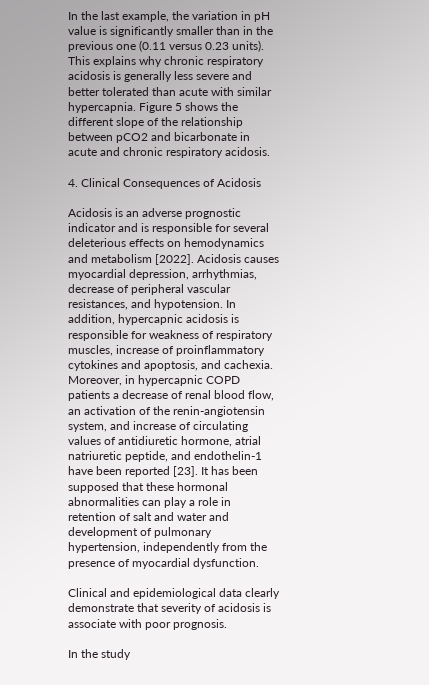In the last example, the variation in pH value is significantly smaller than in the previous one (0.11 versus 0.23 units). This explains why chronic respiratory acidosis is generally less severe and better tolerated than acute with similar hypercapnia. Figure 5 shows the different slope of the relationship between pCO2 and bicarbonate in acute and chronic respiratory acidosis.

4. Clinical Consequences of Acidosis

Acidosis is an adverse prognostic indicator and is responsible for several deleterious effects on hemodynamics and metabolism [2022]. Acidosis causes myocardial depression, arrhythmias, decrease of peripheral vascular resistances, and hypotension. In addition, hypercapnic acidosis is responsible for weakness of respiratory muscles, increase of proinflammatory cytokines and apoptosis, and cachexia. Moreover, in hypercapnic COPD patients a decrease of renal blood flow, an activation of the renin-angiotensin system, and increase of circulating values of antidiuretic hormone, atrial natriuretic peptide, and endothelin-1 have been reported [23]. It has been supposed that these hormonal abnormalities can play a role in retention of salt and water and development of pulmonary hypertension, independently from the presence of myocardial dysfunction.

Clinical and epidemiological data clearly demonstrate that severity of acidosis is associate with poor prognosis.

In the study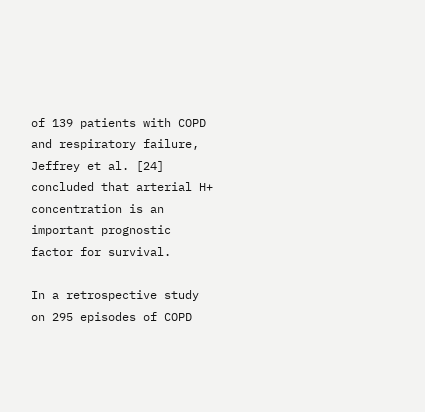of 139 patients with COPD and respiratory failure, Jeffrey et al. [24] concluded that arterial H+ concentration is an important prognostic factor for survival.

In a retrospective study on 295 episodes of COPD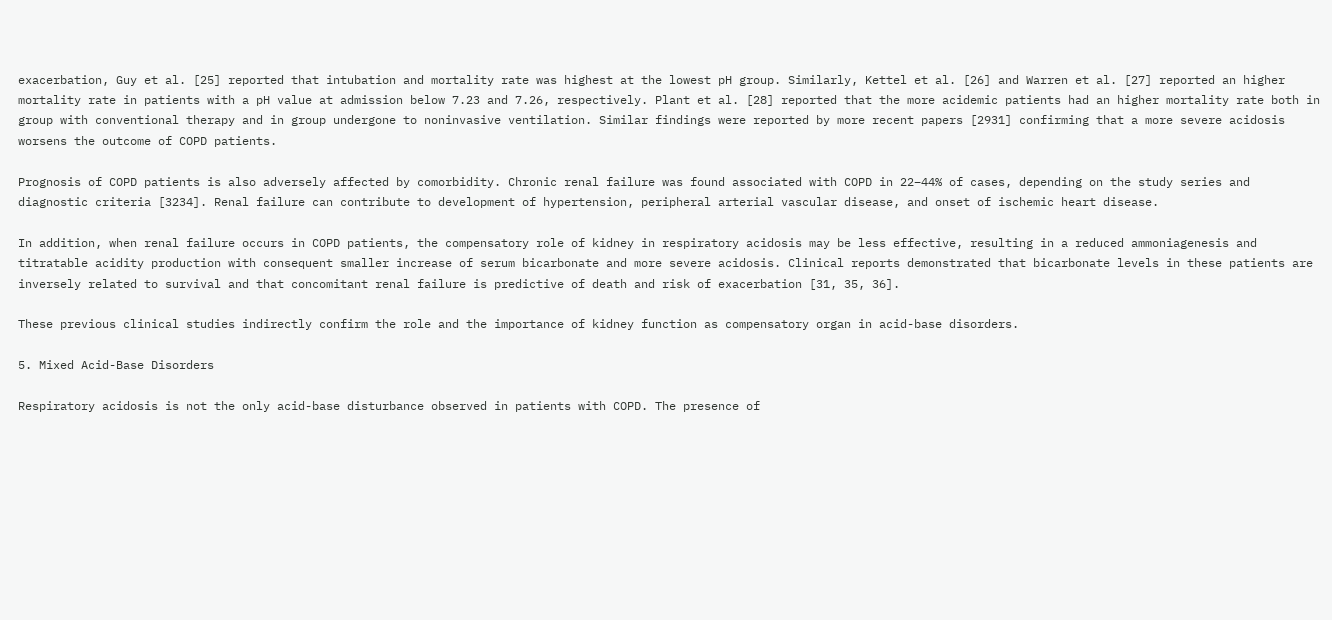exacerbation, Guy et al. [25] reported that intubation and mortality rate was highest at the lowest pH group. Similarly, Kettel et al. [26] and Warren et al. [27] reported an higher mortality rate in patients with a pH value at admission below 7.23 and 7.26, respectively. Plant et al. [28] reported that the more acidemic patients had an higher mortality rate both in group with conventional therapy and in group undergone to noninvasive ventilation. Similar findings were reported by more recent papers [2931] confirming that a more severe acidosis worsens the outcome of COPD patients.

Prognosis of COPD patients is also adversely affected by comorbidity. Chronic renal failure was found associated with COPD in 22–44% of cases, depending on the study series and diagnostic criteria [3234]. Renal failure can contribute to development of hypertension, peripheral arterial vascular disease, and onset of ischemic heart disease.

In addition, when renal failure occurs in COPD patients, the compensatory role of kidney in respiratory acidosis may be less effective, resulting in a reduced ammoniagenesis and titratable acidity production with consequent smaller increase of serum bicarbonate and more severe acidosis. Clinical reports demonstrated that bicarbonate levels in these patients are inversely related to survival and that concomitant renal failure is predictive of death and risk of exacerbation [31, 35, 36].

These previous clinical studies indirectly confirm the role and the importance of kidney function as compensatory organ in acid-base disorders.

5. Mixed Acid-Base Disorders

Respiratory acidosis is not the only acid-base disturbance observed in patients with COPD. The presence of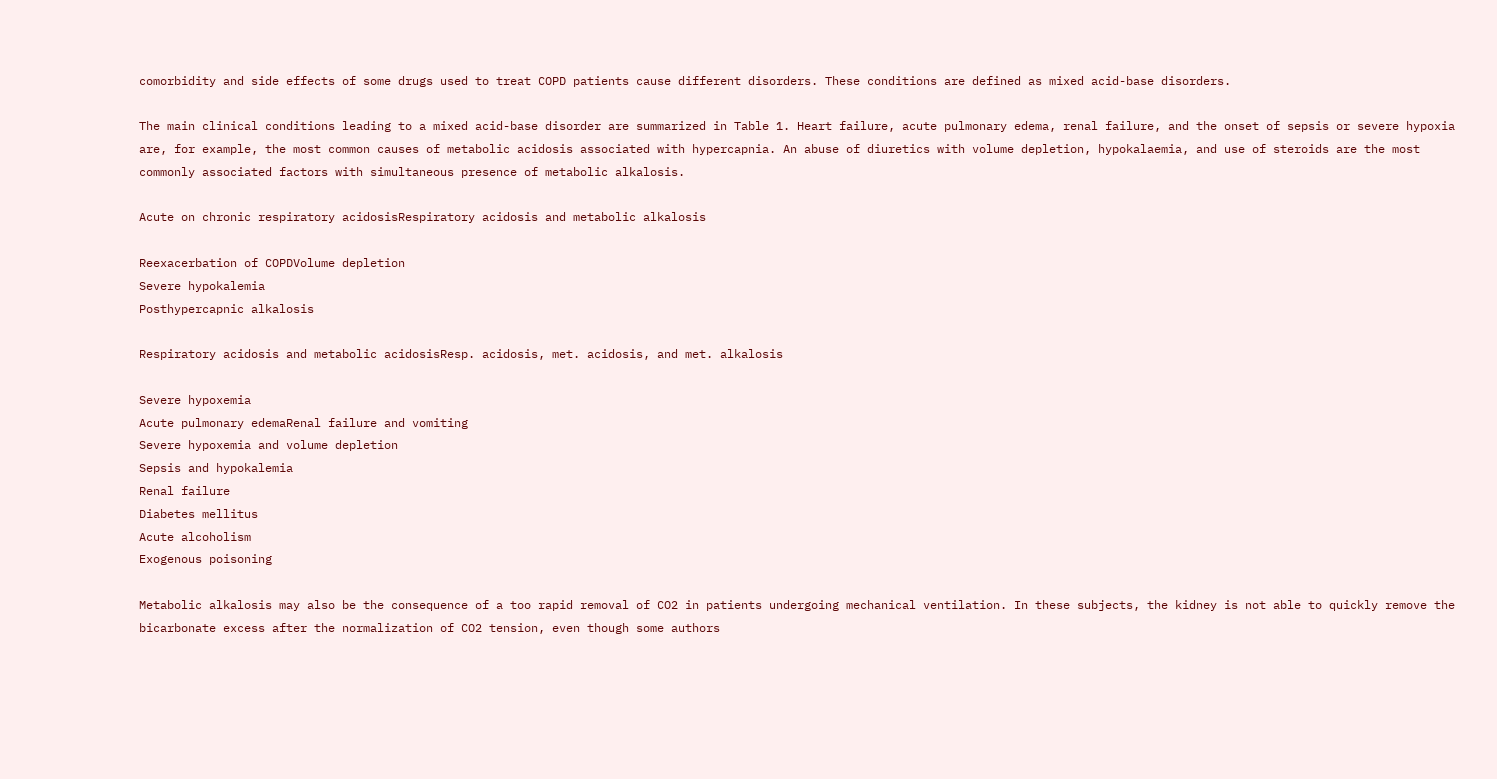comorbidity and side effects of some drugs used to treat COPD patients cause different disorders. These conditions are defined as mixed acid-base disorders.

The main clinical conditions leading to a mixed acid-base disorder are summarized in Table 1. Heart failure, acute pulmonary edema, renal failure, and the onset of sepsis or severe hypoxia are, for example, the most common causes of metabolic acidosis associated with hypercapnia. An abuse of diuretics with volume depletion, hypokalaemia, and use of steroids are the most commonly associated factors with simultaneous presence of metabolic alkalosis.

Acute on chronic respiratory acidosisRespiratory acidosis and metabolic alkalosis

Reexacerbation of COPDVolume depletion
Severe hypokalemia
Posthypercapnic alkalosis

Respiratory acidosis and metabolic acidosisResp. acidosis, met. acidosis, and met. alkalosis

Severe hypoxemia
Acute pulmonary edemaRenal failure and vomiting
Severe hypoxemia and volume depletion
Sepsis and hypokalemia
Renal failure
Diabetes mellitus
Acute alcoholism
Exogenous poisoning

Metabolic alkalosis may also be the consequence of a too rapid removal of CO2 in patients undergoing mechanical ventilation. In these subjects, the kidney is not able to quickly remove the bicarbonate excess after the normalization of CO2 tension, even though some authors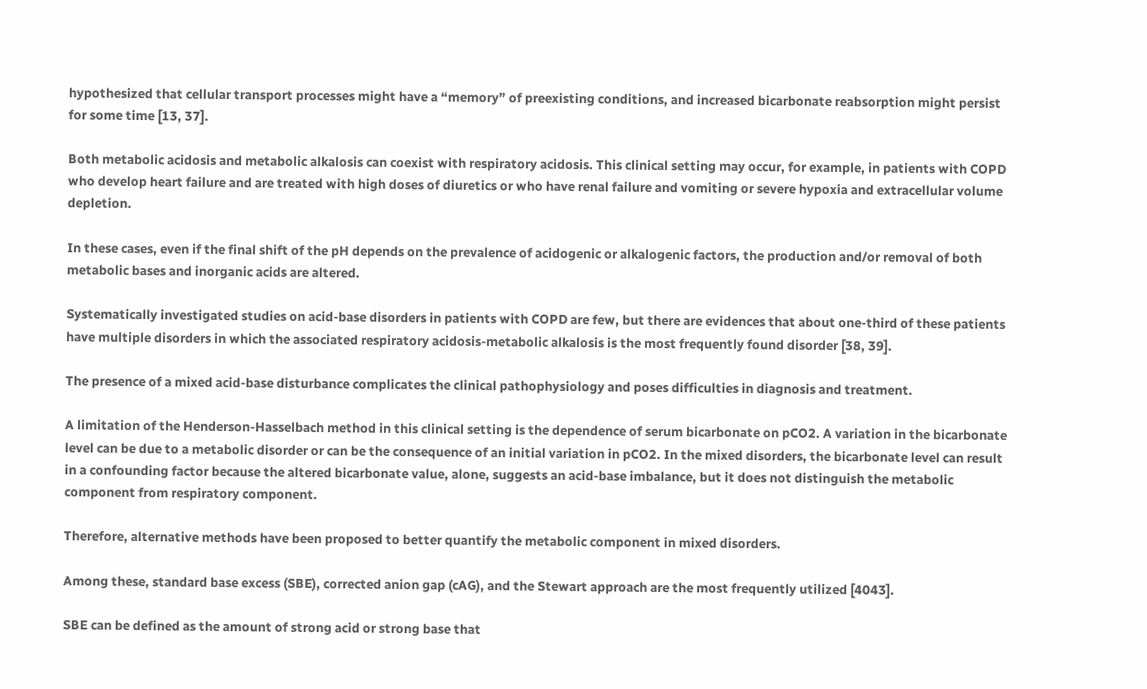hypothesized that cellular transport processes might have a “memory” of preexisting conditions, and increased bicarbonate reabsorption might persist for some time [13, 37].

Both metabolic acidosis and metabolic alkalosis can coexist with respiratory acidosis. This clinical setting may occur, for example, in patients with COPD who develop heart failure and are treated with high doses of diuretics or who have renal failure and vomiting or severe hypoxia and extracellular volume depletion.

In these cases, even if the final shift of the pH depends on the prevalence of acidogenic or alkalogenic factors, the production and/or removal of both metabolic bases and inorganic acids are altered.

Systematically investigated studies on acid-base disorders in patients with COPD are few, but there are evidences that about one-third of these patients have multiple disorders in which the associated respiratory acidosis-metabolic alkalosis is the most frequently found disorder [38, 39].

The presence of a mixed acid-base disturbance complicates the clinical pathophysiology and poses difficulties in diagnosis and treatment.

A limitation of the Henderson-Hasselbach method in this clinical setting is the dependence of serum bicarbonate on pCO2. A variation in the bicarbonate level can be due to a metabolic disorder or can be the consequence of an initial variation in pCO2. In the mixed disorders, the bicarbonate level can result in a confounding factor because the altered bicarbonate value, alone, suggests an acid-base imbalance, but it does not distinguish the metabolic component from respiratory component.

Therefore, alternative methods have been proposed to better quantify the metabolic component in mixed disorders.

Among these, standard base excess (SBE), corrected anion gap (cAG), and the Stewart approach are the most frequently utilized [4043].

SBE can be defined as the amount of strong acid or strong base that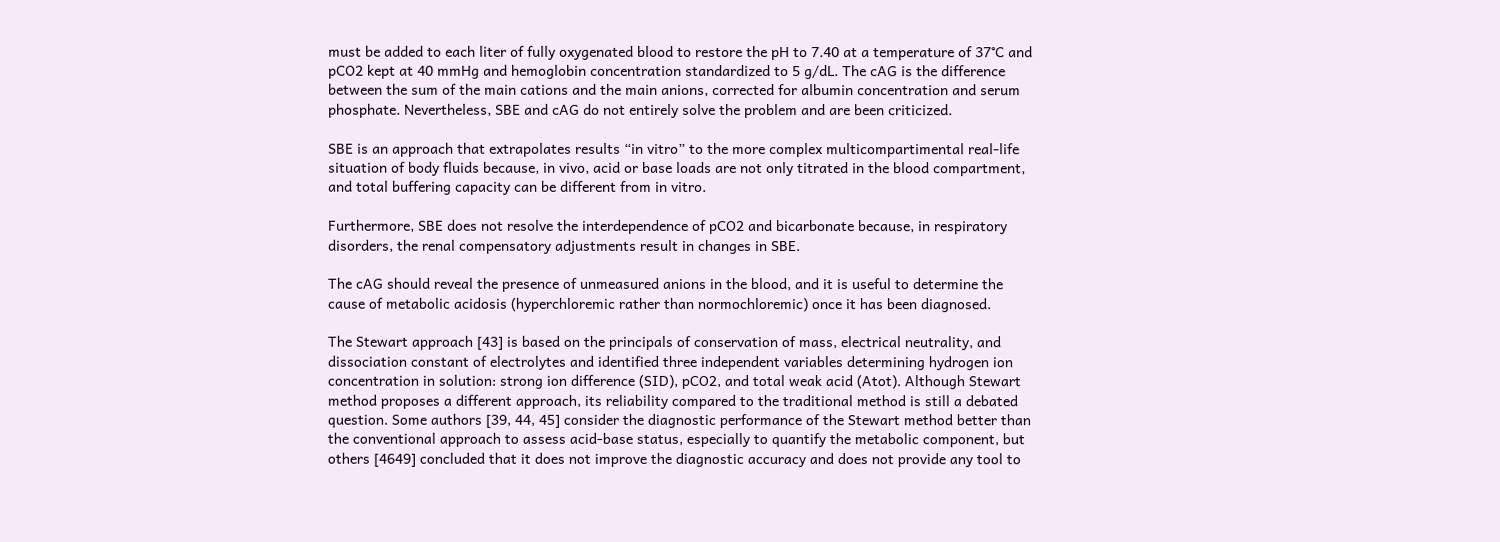must be added to each liter of fully oxygenated blood to restore the pH to 7.40 at a temperature of 37°C and pCO2 kept at 40 mmHg and hemoglobin concentration standardized to 5 g/dL. The cAG is the difference between the sum of the main cations and the main anions, corrected for albumin concentration and serum phosphate. Nevertheless, SBE and cAG do not entirely solve the problem and are been criticized.

SBE is an approach that extrapolates results “in vitro” to the more complex multicompartimental real-life situation of body fluids because, in vivo, acid or base loads are not only titrated in the blood compartment, and total buffering capacity can be different from in vitro.

Furthermore, SBE does not resolve the interdependence of pCO2 and bicarbonate because, in respiratory disorders, the renal compensatory adjustments result in changes in SBE.

The cAG should reveal the presence of unmeasured anions in the blood, and it is useful to determine the cause of metabolic acidosis (hyperchloremic rather than normochloremic) once it has been diagnosed.

The Stewart approach [43] is based on the principals of conservation of mass, electrical neutrality, and dissociation constant of electrolytes and identified three independent variables determining hydrogen ion concentration in solution: strong ion difference (SID), pCO2, and total weak acid (Atot). Although Stewart method proposes a different approach, its reliability compared to the traditional method is still a debated question. Some authors [39, 44, 45] consider the diagnostic performance of the Stewart method better than the conventional approach to assess acid-base status, especially to quantify the metabolic component, but others [4649] concluded that it does not improve the diagnostic accuracy and does not provide any tool to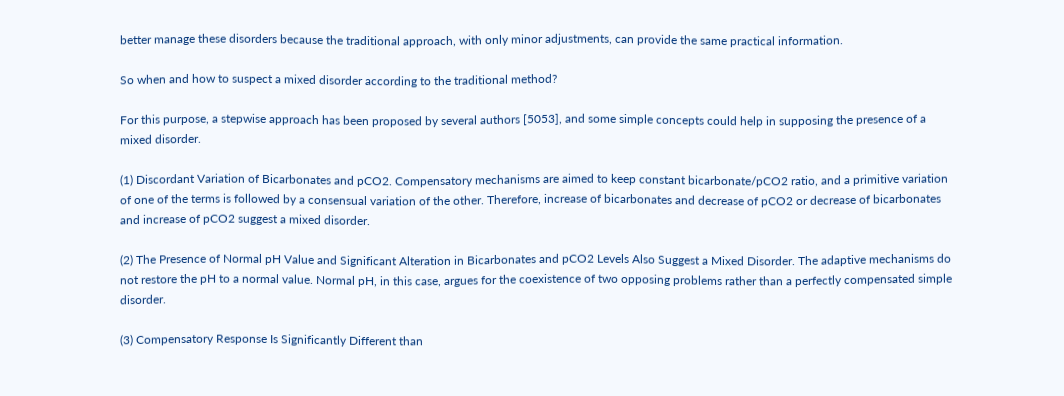better manage these disorders because the traditional approach, with only minor adjustments, can provide the same practical information.

So when and how to suspect a mixed disorder according to the traditional method?

For this purpose, a stepwise approach has been proposed by several authors [5053], and some simple concepts could help in supposing the presence of a mixed disorder.

(1) Discordant Variation of Bicarbonates and pCO2. Compensatory mechanisms are aimed to keep constant bicarbonate/pCO2 ratio, and a primitive variation of one of the terms is followed by a consensual variation of the other. Therefore, increase of bicarbonates and decrease of pCO2 or decrease of bicarbonates and increase of pCO2 suggest a mixed disorder.

(2) The Presence of Normal pH Value and Significant Alteration in Bicarbonates and pCO2 Levels Also Suggest a Mixed Disorder. The adaptive mechanisms do not restore the pH to a normal value. Normal pH, in this case, argues for the coexistence of two opposing problems rather than a perfectly compensated simple disorder.

(3) Compensatory Response Is Significantly Different than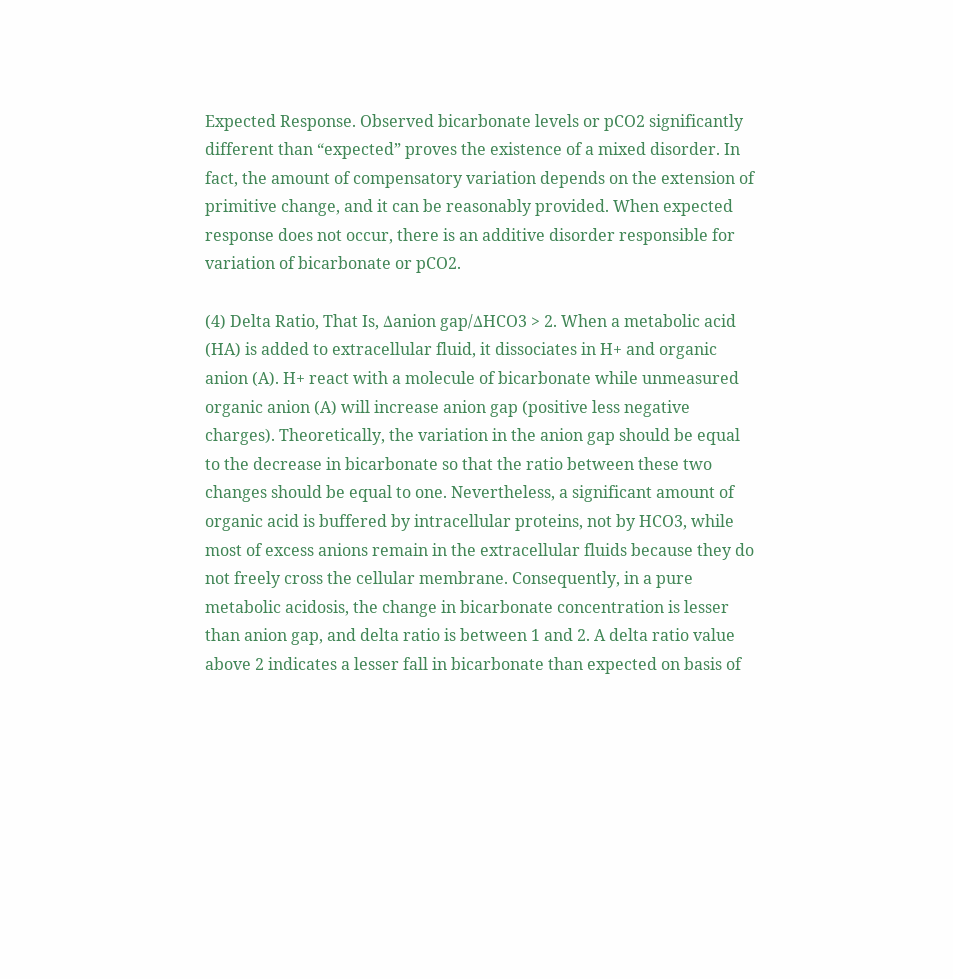Expected Response. Observed bicarbonate levels or pCO2 significantly different than “expected” proves the existence of a mixed disorder. In fact, the amount of compensatory variation depends on the extension of primitive change, and it can be reasonably provided. When expected response does not occur, there is an additive disorder responsible for variation of bicarbonate or pCO2.

(4) Delta Ratio, That Is, Δanion gap/ΔHCO3 > 2. When a metabolic acid (HA) is added to extracellular fluid, it dissociates in H+ and organic anion (A). H+ react with a molecule of bicarbonate while unmeasured organic anion (A) will increase anion gap (positive less negative charges). Theoretically, the variation in the anion gap should be equal to the decrease in bicarbonate so that the ratio between these two changes should be equal to one. Nevertheless, a significant amount of organic acid is buffered by intracellular proteins, not by HCO3, while most of excess anions remain in the extracellular fluids because they do not freely cross the cellular membrane. Consequently, in a pure metabolic acidosis, the change in bicarbonate concentration is lesser than anion gap, and delta ratio is between 1 and 2. A delta ratio value above 2 indicates a lesser fall in bicarbonate than expected on basis of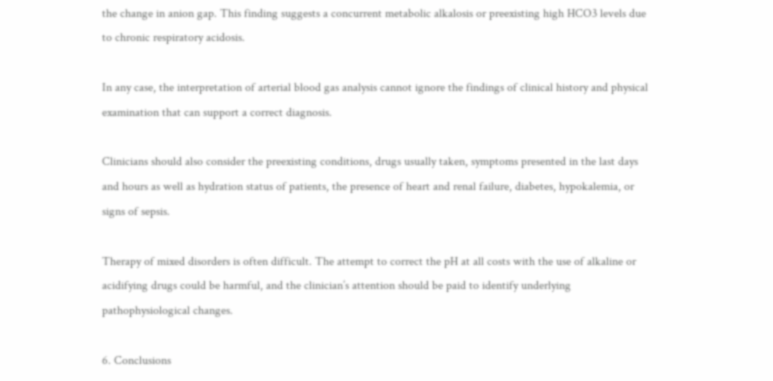the change in anion gap. This finding suggests a concurrent metabolic alkalosis or preexisting high HCO3 levels due to chronic respiratory acidosis.

In any case, the interpretation of arterial blood gas analysis cannot ignore the findings of clinical history and physical examination that can support a correct diagnosis.

Clinicians should also consider the preexisting conditions, drugs usually taken, symptoms presented in the last days and hours as well as hydration status of patients, the presence of heart and renal failure, diabetes, hypokalemia, or signs of sepsis.

Therapy of mixed disorders is often difficult. The attempt to correct the pH at all costs with the use of alkaline or acidifying drugs could be harmful, and the clinician’s attention should be paid to identify underlying pathophysiological changes.

6. Conclusions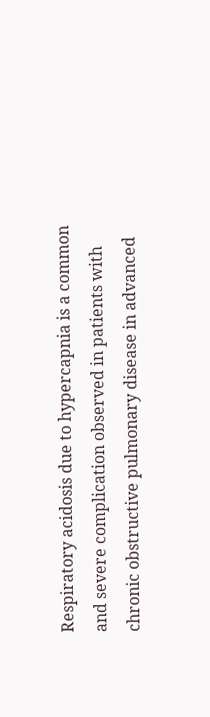Respiratory acidosis due to hypercapnia is a common and severe complication observed in patients with chronic obstructive pulmonary disease in advanced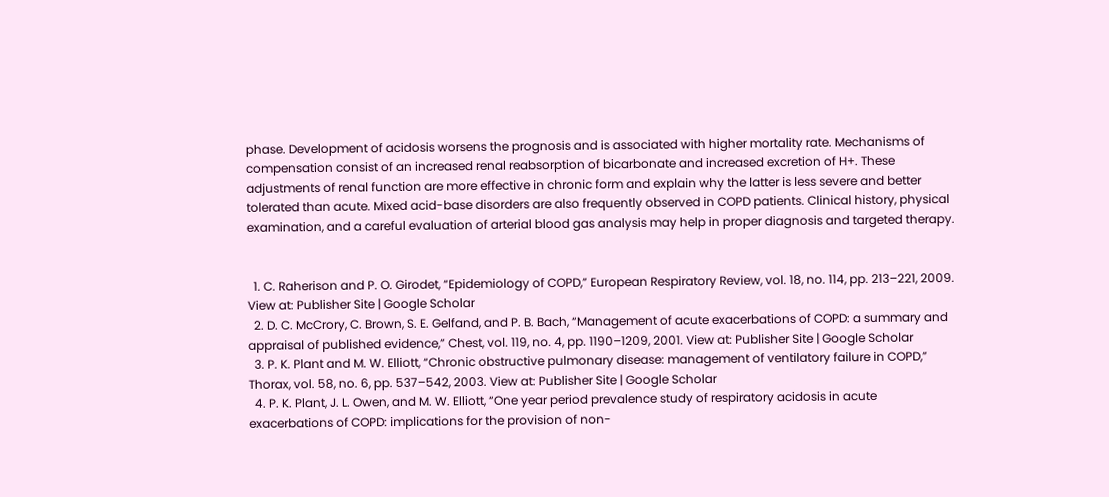phase. Development of acidosis worsens the prognosis and is associated with higher mortality rate. Mechanisms of compensation consist of an increased renal reabsorption of bicarbonate and increased excretion of H+. These adjustments of renal function are more effective in chronic form and explain why the latter is less severe and better tolerated than acute. Mixed acid-base disorders are also frequently observed in COPD patients. Clinical history, physical examination, and a careful evaluation of arterial blood gas analysis may help in proper diagnosis and targeted therapy.


  1. C. Raherison and P. O. Girodet, “Epidemiology of COPD,” European Respiratory Review, vol. 18, no. 114, pp. 213–221, 2009. View at: Publisher Site | Google Scholar
  2. D. C. McCrory, C. Brown, S. E. Gelfand, and P. B. Bach, “Management of acute exacerbations of COPD: a summary and appraisal of published evidence,” Chest, vol. 119, no. 4, pp. 1190–1209, 2001. View at: Publisher Site | Google Scholar
  3. P. K. Plant and M. W. Elliott, “Chronic obstructive pulmonary disease: management of ventilatory failure in COPD,” Thorax, vol. 58, no. 6, pp. 537–542, 2003. View at: Publisher Site | Google Scholar
  4. P. K. Plant, J. L. Owen, and M. W. Elliott, “One year period prevalence study of respiratory acidosis in acute exacerbations of COPD: implications for the provision of non-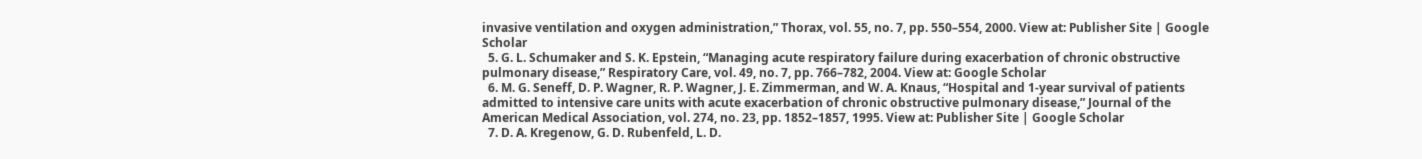invasive ventilation and oxygen administration,” Thorax, vol. 55, no. 7, pp. 550–554, 2000. View at: Publisher Site | Google Scholar
  5. G. L. Schumaker and S. K. Epstein, “Managing acute respiratory failure during exacerbation of chronic obstructive pulmonary disease,” Respiratory Care, vol. 49, no. 7, pp. 766–782, 2004. View at: Google Scholar
  6. M. G. Seneff, D. P. Wagner, R. P. Wagner, J. E. Zimmerman, and W. A. Knaus, “Hospital and 1-year survival of patients admitted to intensive care units with acute exacerbation of chronic obstructive pulmonary disease,” Journal of the American Medical Association, vol. 274, no. 23, pp. 1852–1857, 1995. View at: Publisher Site | Google Scholar
  7. D. A. Kregenow, G. D. Rubenfeld, L. D.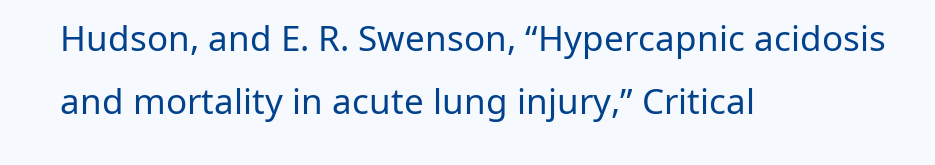Hudson, and E. R. Swenson, “Hypercapnic acidosis and mortality in acute lung injury,” Critical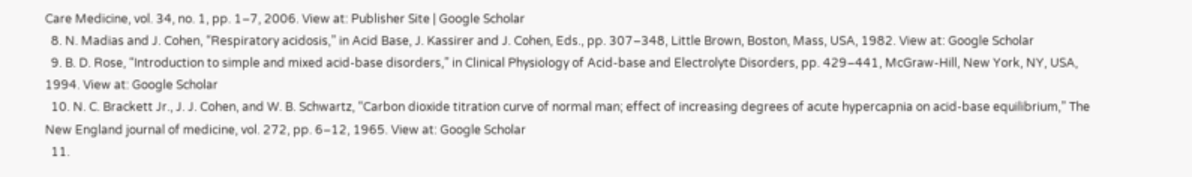Care Medicine, vol. 34, no. 1, pp. 1–7, 2006. View at: Publisher Site | Google Scholar
  8. N. Madias and J. Cohen, “Respiratory acidosis,” in Acid Base, J. Kassirer and J. Cohen, Eds., pp. 307–348, Little Brown, Boston, Mass, USA, 1982. View at: Google Scholar
  9. B. D. Rose, “Introduction to simple and mixed acid-base disorders,” in Clinical Physiology of Acid-base and Electrolyte Disorders, pp. 429–441, McGraw-Hill, New York, NY, USA, 1994. View at: Google Scholar
  10. N. C. Brackett Jr., J. J. Cohen, and W. B. Schwartz, “Carbon dioxide titration curve of normal man; effect of increasing degrees of acute hypercapnia on acid-base equilibrium,” The New England journal of medicine, vol. 272, pp. 6–12, 1965. View at: Google Scholar
  11.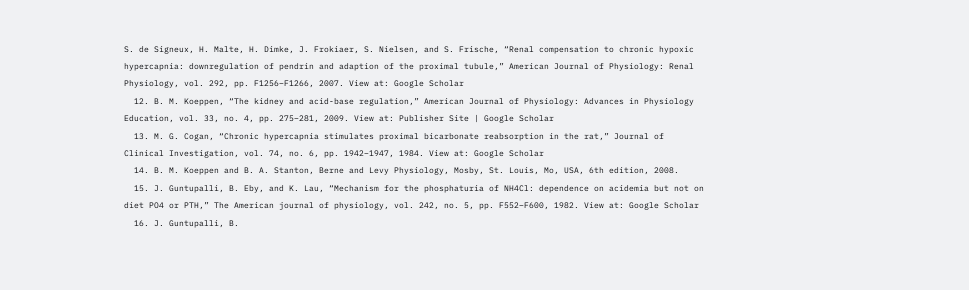S. de Signeux, H. Malte, H. Dimke, J. Frokiaer, S. Nielsen, and S. Frische, “Renal compensation to chronic hypoxic hypercapnia: downregulation of pendrin and adaption of the proximal tubule,” American Journal of Physiology: Renal Physiology, vol. 292, pp. F1256–F1266, 2007. View at: Google Scholar
  12. B. M. Koeppen, “The kidney and acid-base regulation,” American Journal of Physiology: Advances in Physiology Education, vol. 33, no. 4, pp. 275–281, 2009. View at: Publisher Site | Google Scholar
  13. M. G. Cogan, “Chronic hypercapnia stimulates proximal bicarbonate reabsorption in the rat,” Journal of Clinical Investigation, vol. 74, no. 6, pp. 1942–1947, 1984. View at: Google Scholar
  14. B. M. Koeppen and B. A. Stanton, Berne and Levy Physiology, Mosby, St. Louis, Mo, USA, 6th edition, 2008.
  15. J. Guntupalli, B. Eby, and K. Lau, “Mechanism for the phosphaturia of NH4Cl: dependence on acidemia but not on diet PO4 or PTH,” The American journal of physiology, vol. 242, no. 5, pp. F552–F600, 1982. View at: Google Scholar
  16. J. Guntupalli, B.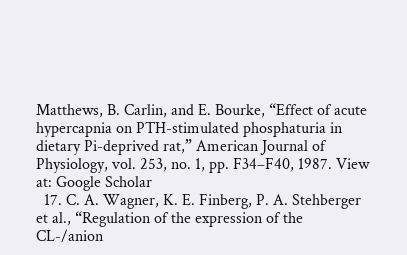Matthews, B. Carlin, and E. Bourke, “Effect of acute hypercapnia on PTH-stimulated phosphaturia in dietary Pi-deprived rat,” American Journal of Physiology, vol. 253, no. 1, pp. F34–F40, 1987. View at: Google Scholar
  17. C. A. Wagner, K. E. Finberg, P. A. Stehberger et al., “Regulation of the expression of the CL-/anion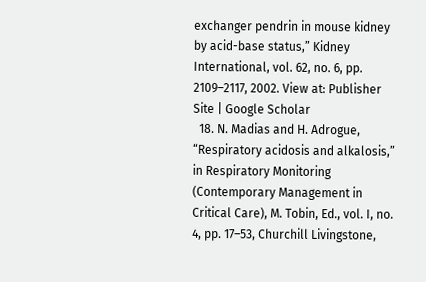exchanger pendrin in mouse kidney by acid-base status,” Kidney International, vol. 62, no. 6, pp. 2109–2117, 2002. View at: Publisher Site | Google Scholar
  18. N. Madias and H. Adrogue, “Respiratory acidosis and alkalosis,” in Respiratory Monitoring (Contemporary Management in Critical Care), M. Tobin, Ed., vol. I, no. 4, pp. 17–53, Churchill Livingstone,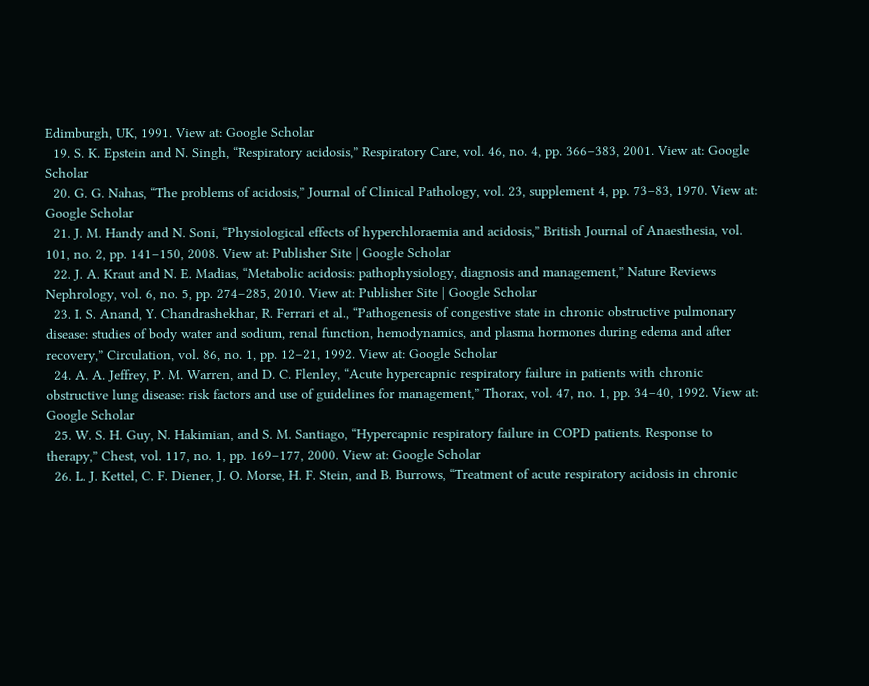Edimburgh, UK, 1991. View at: Google Scholar
  19. S. K. Epstein and N. Singh, “Respiratory acidosis,” Respiratory Care, vol. 46, no. 4, pp. 366–383, 2001. View at: Google Scholar
  20. G. G. Nahas, “The problems of acidosis,” Journal of Clinical Pathology, vol. 23, supplement 4, pp. 73–83, 1970. View at: Google Scholar
  21. J. M. Handy and N. Soni, “Physiological effects of hyperchloraemia and acidosis,” British Journal of Anaesthesia, vol. 101, no. 2, pp. 141–150, 2008. View at: Publisher Site | Google Scholar
  22. J. A. Kraut and N. E. Madias, “Metabolic acidosis: pathophysiology, diagnosis and management,” Nature Reviews Nephrology, vol. 6, no. 5, pp. 274–285, 2010. View at: Publisher Site | Google Scholar
  23. I. S. Anand, Y. Chandrashekhar, R. Ferrari et al., “Pathogenesis of congestive state in chronic obstructive pulmonary disease: studies of body water and sodium, renal function, hemodynamics, and plasma hormones during edema and after recovery,” Circulation, vol. 86, no. 1, pp. 12–21, 1992. View at: Google Scholar
  24. A. A. Jeffrey, P. M. Warren, and D. C. Flenley, “Acute hypercapnic respiratory failure in patients with chronic obstructive lung disease: risk factors and use of guidelines for management,” Thorax, vol. 47, no. 1, pp. 34–40, 1992. View at: Google Scholar
  25. W. S. H. Guy, N. Hakimian, and S. M. Santiago, “Hypercapnic respiratory failure in COPD patients. Response to therapy,” Chest, vol. 117, no. 1, pp. 169–177, 2000. View at: Google Scholar
  26. L. J. Kettel, C. F. Diener, J. O. Morse, H. F. Stein, and B. Burrows, “Treatment of acute respiratory acidosis in chronic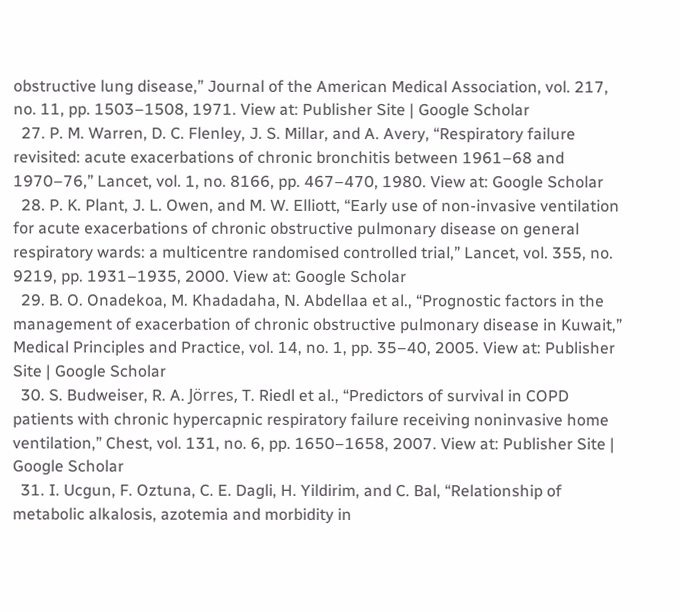obstructive lung disease,” Journal of the American Medical Association, vol. 217, no. 11, pp. 1503–1508, 1971. View at: Publisher Site | Google Scholar
  27. P. M. Warren, D. C. Flenley, J. S. Millar, and A. Avery, “Respiratory failure revisited: acute exacerbations of chronic bronchitis between 1961–68 and 1970–76,” Lancet, vol. 1, no. 8166, pp. 467–470, 1980. View at: Google Scholar
  28. P. K. Plant, J. L. Owen, and M. W. Elliott, “Early use of non-invasive ventilation for acute exacerbations of chronic obstructive pulmonary disease on general respiratory wards: a multicentre randomised controlled trial,” Lancet, vol. 355, no. 9219, pp. 1931–1935, 2000. View at: Google Scholar
  29. B. O. Onadekoa, M. Khadadaha, N. Abdellaa et al., “Prognostic factors in the management of exacerbation of chronic obstructive pulmonary disease in Kuwait,” Medical Principles and Practice, vol. 14, no. 1, pp. 35–40, 2005. View at: Publisher Site | Google Scholar
  30. S. Budweiser, R. A. Jörres, T. Riedl et al., “Predictors of survival in COPD patients with chronic hypercapnic respiratory failure receiving noninvasive home ventilation,” Chest, vol. 131, no. 6, pp. 1650–1658, 2007. View at: Publisher Site | Google Scholar
  31. I. Ucgun, F. Oztuna, C. E. Dagli, H. Yildirim, and C. Bal, “Relationship of metabolic alkalosis, azotemia and morbidity in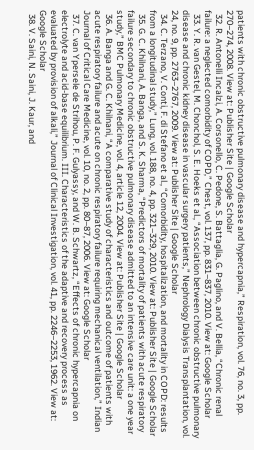patients with chronic obstructive pulmonary disease and hypercapnia,” Respiration, vol. 76, no. 3, pp. 270–274, 2008. View at: Publisher Site | Google Scholar
  32. R. Antonelli Incalzi, A. Corsonello, C. Pedone, S. Battaglia, G. Paglino, and V. Bellia, “Chronic renal failure: a neglected comorbidity of COPD,” Chest, vol. 137, pp. 831–837, 2010. View at: Google Scholar
  33. Y. R. van Gestel, M. Chonchol, S. E. Hoeks et al., “Association between chronic obstructive pulmonary disease and chronic kidney disease in vascular surgery patients,” Nephrology Dialysis Transplantation, vol. 24, no. 9, pp. 2763–2767, 2009. View at: Publisher Site | Google Scholar
  34. C. Terzano, V. Conti, F. di Stefano et al., “Comorbidity, hospitalization, and mortality in COPD: results from a longitudinal study,” Lung, vol. 188, no. 4, pp. 321–329, 2010. View at: Publisher Site | Google Scholar
  35. G. C. Khilnani, A. Banga, and S. K. Sharma, “Predictors of mortality of patients with acute respiratory failure secondary to chronic obstructive pulmonary disease admitted to an intensive care unit: a one year study,” BMC Pulmonary Medicine, vol. 4, article 12, 2004. View at: Publisher Site | Google Scholar
  36. A. Banga and G. C. Khilnani, “A comparative study of characteristics and outcome of patients with acute respiratory failure and acute on chronic respiratory failure requiring mechanical ventilation,” Indian Journal of Critical Care Medicine, vol. 10, no. 2, pp. 80–87, 2006. View at: Google Scholar
  37. C. van Ypersele de Strihou, P. F. Gulyassy, and W. B. Schwartz, “Effects of chronic hypercapnia on electrolyte and acid-base equilibrium. III. Characteristics of the adaptive and recovery process as evaluated by provision of alkali,” Journal of Clinical Investigation, vol. 41, pp. 2246–2253, 1962. View at: Google Scholar
  38. V. Saini, N. Saini, J. Kaur, and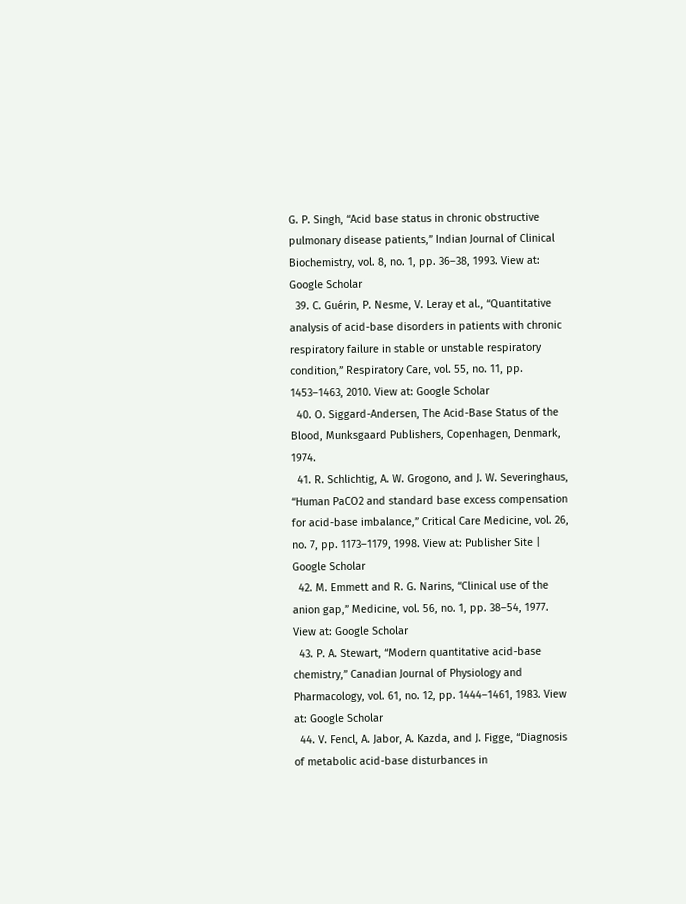G. P. Singh, “Acid base status in chronic obstructive pulmonary disease patients,” Indian Journal of Clinical Biochemistry, vol. 8, no. 1, pp. 36–38, 1993. View at: Google Scholar
  39. C. Guérin, P. Nesme, V. Leray et al., “Quantitative analysis of acid-base disorders in patients with chronic respiratory failure in stable or unstable respiratory condition,” Respiratory Care, vol. 55, no. 11, pp. 1453–1463, 2010. View at: Google Scholar
  40. O. Siggard-Andersen, The Acid-Base Status of the Blood, Munksgaard Publishers, Copenhagen, Denmark, 1974.
  41. R. Schlichtig, A. W. Grogono, and J. W. Severinghaus, “Human PaCO2 and standard base excess compensation for acid-base imbalance,” Critical Care Medicine, vol. 26, no. 7, pp. 1173–1179, 1998. View at: Publisher Site | Google Scholar
  42. M. Emmett and R. G. Narins, “Clinical use of the anion gap,” Medicine, vol. 56, no. 1, pp. 38–54, 1977. View at: Google Scholar
  43. P. A. Stewart, “Modern quantitative acid-base chemistry,” Canadian Journal of Physiology and Pharmacology, vol. 61, no. 12, pp. 1444–1461, 1983. View at: Google Scholar
  44. V. Fencl, A. Jabor, A. Kazda, and J. Figge, “Diagnosis of metabolic acid-base disturbances in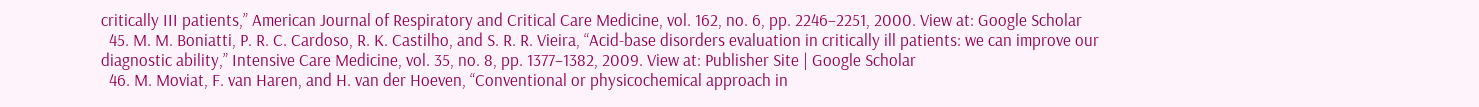critically III patients,” American Journal of Respiratory and Critical Care Medicine, vol. 162, no. 6, pp. 2246–2251, 2000. View at: Google Scholar
  45. M. M. Boniatti, P. R. C. Cardoso, R. K. Castilho, and S. R. R. Vieira, “Acid-base disorders evaluation in critically ill patients: we can improve our diagnostic ability,” Intensive Care Medicine, vol. 35, no. 8, pp. 1377–1382, 2009. View at: Publisher Site | Google Scholar
  46. M. Moviat, F. van Haren, and H. van der Hoeven, “Conventional or physicochemical approach in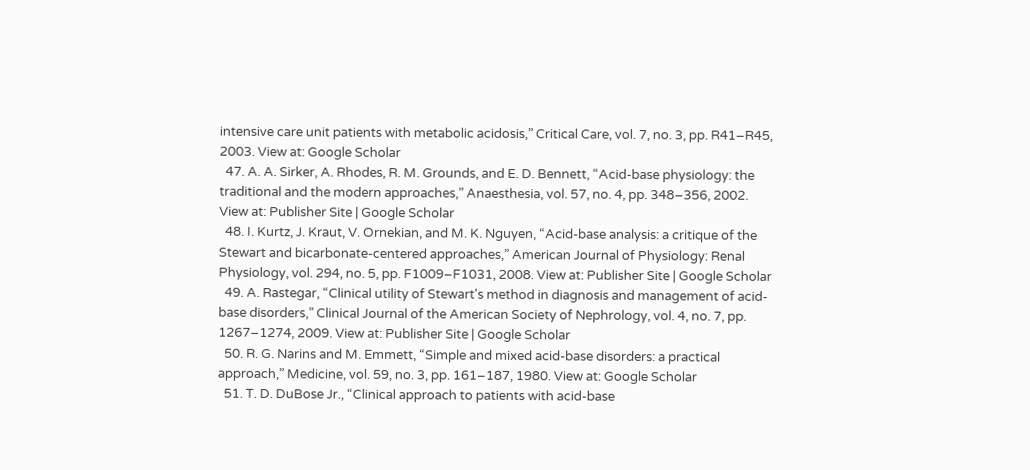intensive care unit patients with metabolic acidosis,” Critical Care, vol. 7, no. 3, pp. R41–R45, 2003. View at: Google Scholar
  47. A. A. Sirker, A. Rhodes, R. M. Grounds, and E. D. Bennett, “Acid-base physiology: the traditional and the modern approaches,” Anaesthesia, vol. 57, no. 4, pp. 348–356, 2002. View at: Publisher Site | Google Scholar
  48. I. Kurtz, J. Kraut, V. Ornekian, and M. K. Nguyen, “Acid-base analysis: a critique of the Stewart and bicarbonate-centered approaches,” American Journal of Physiology: Renal Physiology, vol. 294, no. 5, pp. F1009–F1031, 2008. View at: Publisher Site | Google Scholar
  49. A. Rastegar, “Clinical utility of Stewart's method in diagnosis and management of acid-base disorders,” Clinical Journal of the American Society of Nephrology, vol. 4, no. 7, pp. 1267–1274, 2009. View at: Publisher Site | Google Scholar
  50. R. G. Narins and M. Emmett, “Simple and mixed acid-base disorders: a practical approach,” Medicine, vol. 59, no. 3, pp. 161–187, 1980. View at: Google Scholar
  51. T. D. DuBose Jr., “Clinical approach to patients with acid-base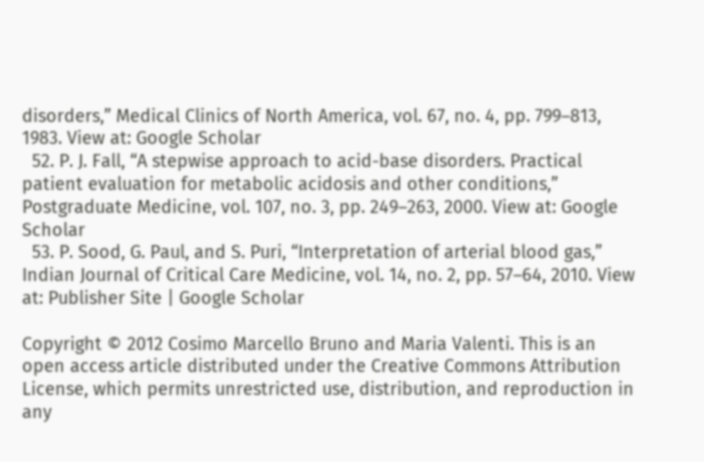disorders,” Medical Clinics of North America, vol. 67, no. 4, pp. 799–813, 1983. View at: Google Scholar
  52. P. J. Fall, “A stepwise approach to acid-base disorders. Practical patient evaluation for metabolic acidosis and other conditions,” Postgraduate Medicine, vol. 107, no. 3, pp. 249–263, 2000. View at: Google Scholar
  53. P. Sood, G. Paul, and S. Puri, “Interpretation of arterial blood gas,” Indian Journal of Critical Care Medicine, vol. 14, no. 2, pp. 57–64, 2010. View at: Publisher Site | Google Scholar

Copyright © 2012 Cosimo Marcello Bruno and Maria Valenti. This is an open access article distributed under the Creative Commons Attribution License, which permits unrestricted use, distribution, and reproduction in any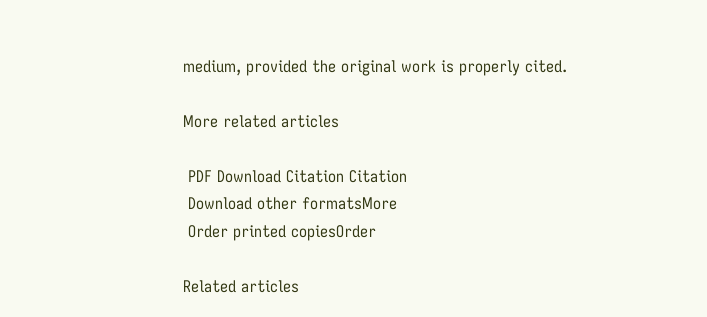medium, provided the original work is properly cited.

More related articles

 PDF Download Citation Citation
 Download other formatsMore
 Order printed copiesOrder

Related articles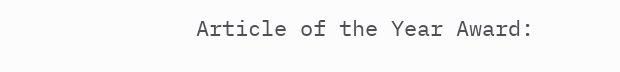Article of the Year Award: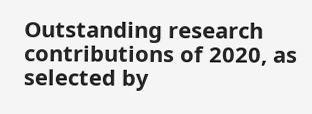Outstanding research contributions of 2020, as selected by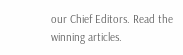our Chief Editors. Read the winning articles.